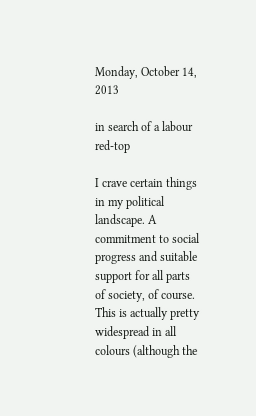Monday, October 14, 2013

in search of a labour red-top

I crave certain things in my political landscape. A commitment to social progress and suitable support for all parts of society, of course. This is actually pretty widespread in all colours (although the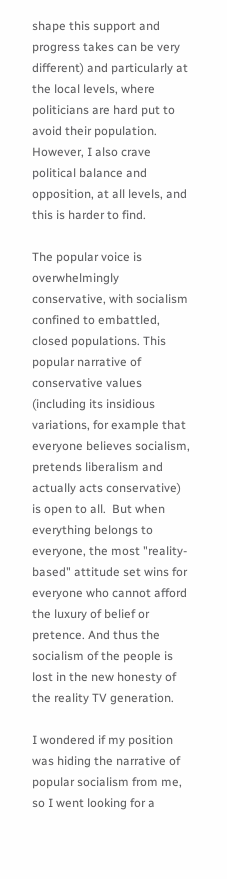shape this support and progress takes can be very different) and particularly at the local levels, where politicians are hard put to avoid their population. However, I also crave political balance and opposition, at all levels, and this is harder to find.

The popular voice is overwhelmingly conservative, with socialism confined to embattled, closed populations. This popular narrative of conservative values (including its insidious variations, for example that everyone believes socialism, pretends liberalism and actually acts conservative) is open to all.  But when everything belongs to everyone, the most "reality-based" attitude set wins for everyone who cannot afford the luxury of belief or pretence. And thus the socialism of the people is lost in the new honesty of the reality TV generation.

I wondered if my position was hiding the narrative of popular socialism from me, so I went looking for a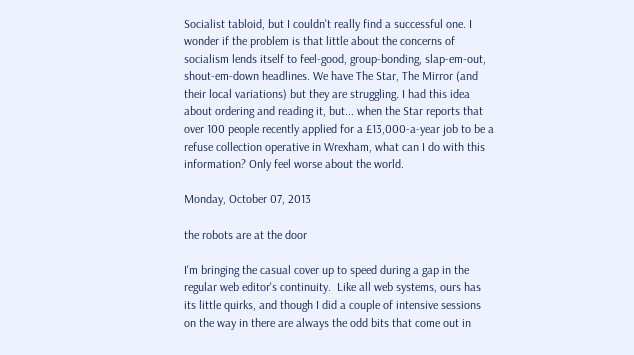Socialist tabloid, but I couldn't really find a successful one. I wonder if the problem is that little about the concerns of socialism lends itself to feel-good, group-bonding, slap-em-out, shout-em-down headlines. We have The Star, The Mirror (and their local variations) but they are struggling. I had this idea about ordering and reading it, but... when the Star reports that over 100 people recently applied for a £13,000-a-year job to be a refuse collection operative in Wrexham, what can I do with this information? Only feel worse about the world.

Monday, October 07, 2013

the robots are at the door

I'm bringing the casual cover up to speed during a gap in the regular web editor's continuity.  Like all web systems, ours has its little quirks, and though I did a couple of intensive sessions on the way in there are always the odd bits that come out in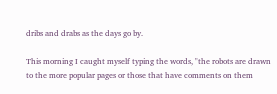dribs and drabs as the days go by.

This morning I caught myself typing the words, "the robots are drawn to the more popular pages or those that have comments on them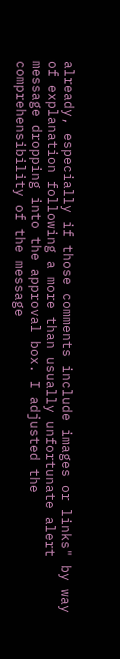already, especially if those comments include images or links" by way of explanation following a more than usually unfortunate alert message dropping into the approval box. I adjusted the comprehensibility of the message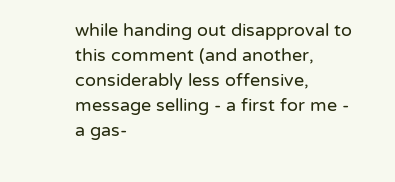while handing out disapproval to this comment (and another, considerably less offensive, message selling - a first for me - a gas-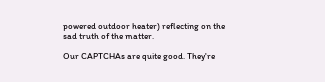powered outdoor heater) reflecting on the sad truth of the matter.

Our CAPTCHAs are quite good. They're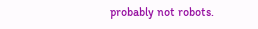probably not robots.